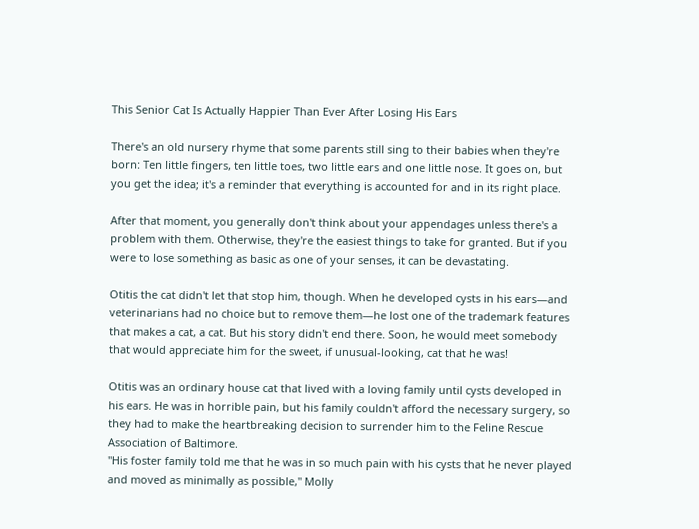This Senior Cat Is Actually Happier Than Ever After Losing His Ears

There's an old nursery rhyme that some parents still sing to their babies when they're born: Ten little fingers, ten little toes, two little ears and one little nose. It goes on, but you get the idea; it's a reminder that everything is accounted for and in its right place.

After that moment, you generally don't think about your appendages unless there's a problem with them. Otherwise, they're the easiest things to take for granted. But if you were to lose something as basic as one of your senses, it can be devastating.

Otitis the cat didn't let that stop him, though. When he developed cysts in his ears—and veterinarians had no choice but to remove them—he lost one of the trademark features that makes a cat, a cat. But his story didn't end there. Soon, he would meet somebody that would appreciate him for the sweet, if unusual-looking, cat that he was!

Otitis was an ordinary house cat that lived with a loving family until cysts developed in his ears. He was in horrible pain, but his family couldn't afford the necessary surgery, so they had to make the heartbreaking decision to surrender him to the Feline Rescue Association of Baltimore.
"His foster family told me that he was in so much pain with his cysts that he never played and moved as minimally as possible," Molly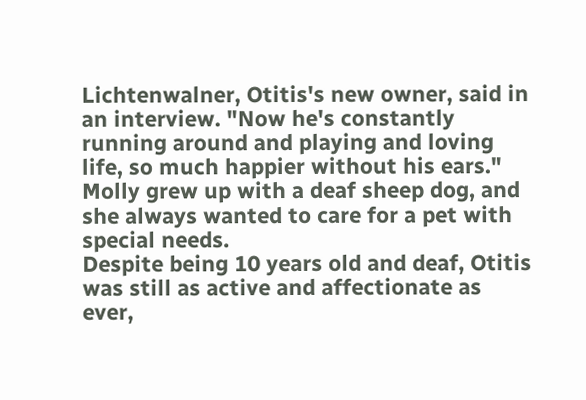Lichtenwalner, Otitis's new owner, said in an interview. "Now he's constantly running around and playing and loving life, so much happier without his ears."
Molly grew up with a deaf sheep dog, and she always wanted to care for a pet with special needs.
Despite being 10 years old and deaf, Otitis was still as active and affectionate as ever,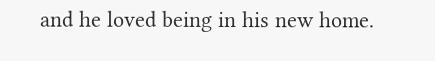and he loved being in his new home.